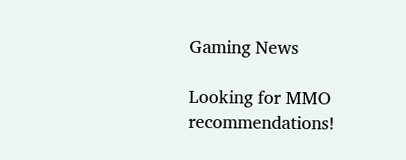Gaming News

Looking for MMO recommendations!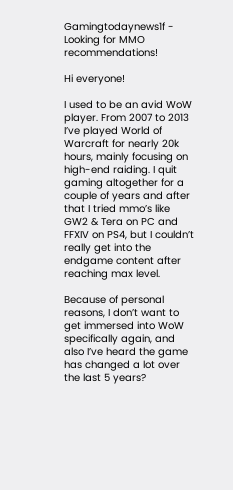Gamingtodaynews1f - Looking for MMO recommendations!

Hi everyone!

I used to be an avid WoW player. From 2007 to 2013 I’ve played World of Warcraft for nearly 20k hours, mainly focusing on high-end raiding. I quit gaming altogether for a couple of years and after that I tried mmo’s like GW2 & Tera on PC and FFXIV on PS4, but I couldn’t really get into the endgame content after reaching max level.

Because of personal reasons, I don’t want to get immersed into WoW specifically again, and also I’ve heard the game has changed a lot over the last 5 years?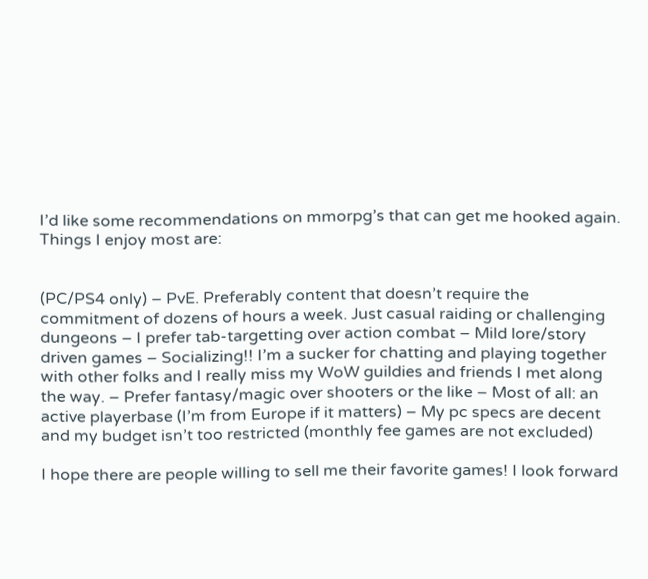I’d like some recommendations on mmorpg’s that can get me hooked again. Things I enjoy most are:


(PC/PS4 only) – PvE. Preferably content that doesn’t require the commitment of dozens of hours a week. Just casual raiding or challenging dungeons – I prefer tab-targetting over action combat – Mild lore/story driven games – Socializing!! I’m a sucker for chatting and playing together with other folks and I really miss my WoW guildies and friends I met along the way. – Prefer fantasy/magic over shooters or the like – Most of all: an active playerbase (I’m from Europe if it matters) – My pc specs are decent and my budget isn’t too restricted (monthly fee games are not excluded)

I hope there are people willing to sell me their favorite games! I look forward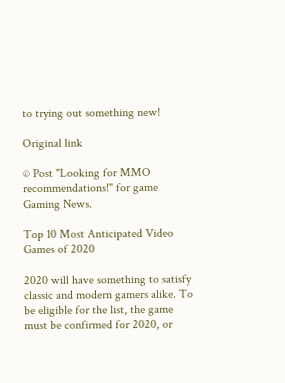to trying out something new!

Original link

© Post "Looking for MMO recommendations!" for game Gaming News.

Top 10 Most Anticipated Video Games of 2020

2020 will have something to satisfy classic and modern gamers alike. To be eligible for the list, the game must be confirmed for 2020, or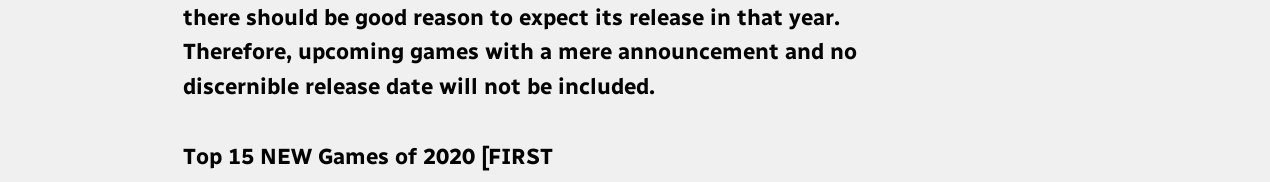there should be good reason to expect its release in that year. Therefore, upcoming games with a mere announcement and no discernible release date will not be included.

Top 15 NEW Games of 2020 [FIRST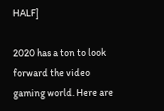HALF]

2020 has a ton to look forward the video gaming world. Here are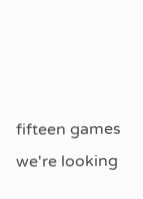fifteen games we're looking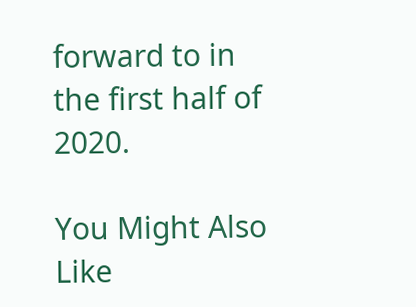forward to in the first half of 2020.

You Might Also Like